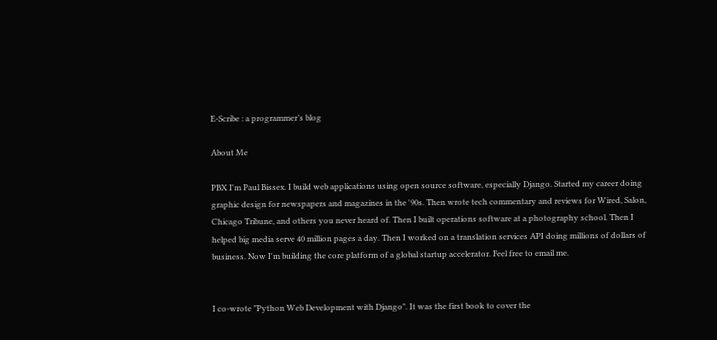E-Scribe : a programmer’s blog

About Me

PBX I'm Paul Bissex. I build web applications using open source software, especially Django. Started my career doing graphic design for newspapers and magazines in the '90s. Then wrote tech commentary and reviews for Wired, Salon, Chicago Tribune, and others you never heard of. Then I built operations software at a photography school. Then I helped big media serve 40 million pages a day. Then I worked on a translation services API doing millions of dollars of business. Now I'm building the core platform of a global startup accelerator. Feel free to email me.


I co-wrote "Python Web Development with Django". It was the first book to cover the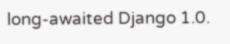long-awaited Django 1.0.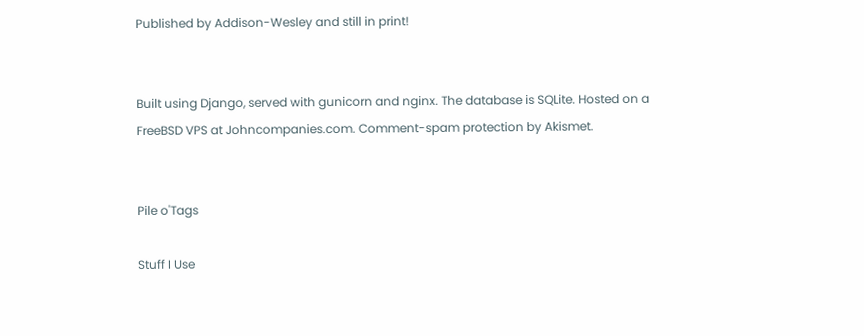Published by Addison-Wesley and still in print!


Built using Django, served with gunicorn and nginx. The database is SQLite. Hosted on a FreeBSD VPS at Johncompanies.com. Comment-spam protection by Akismet.


Pile o'Tags

Stuff I Use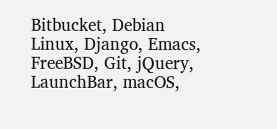Bitbucket, Debian Linux, Django, Emacs, FreeBSD, Git, jQuery, LaunchBar, macOS,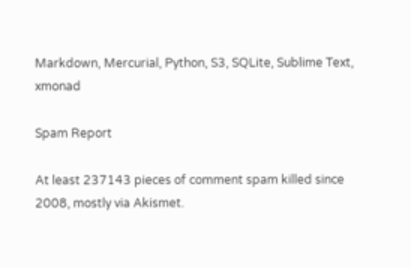Markdown, Mercurial, Python, S3, SQLite, Sublime Text, xmonad

Spam Report

At least 237143 pieces of comment spam killed since 2008, mostly via Akismet.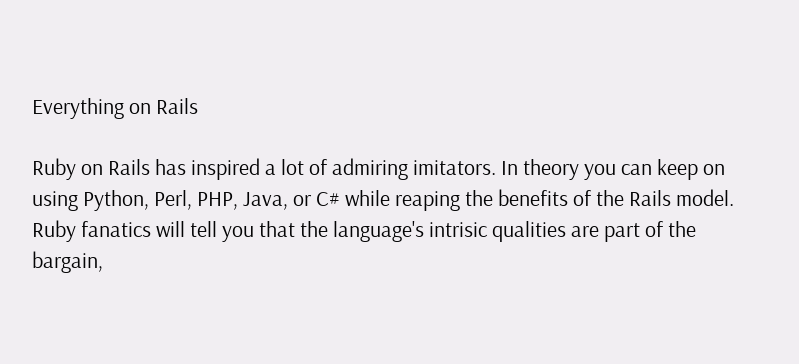Everything on Rails

Ruby on Rails has inspired a lot of admiring imitators. In theory you can keep on using Python, Perl, PHP, Java, or C# while reaping the benefits of the Rails model. Ruby fanatics will tell you that the language's intrisic qualities are part of the bargain,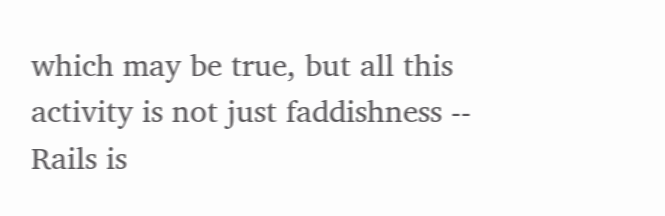which may be true, but all this activity is not just faddishness -- Rails is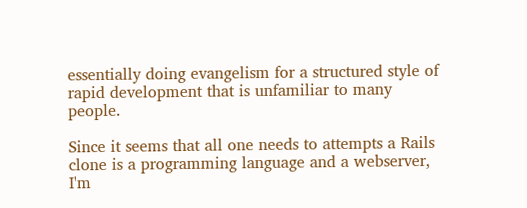essentially doing evangelism for a structured style of rapid development that is unfamiliar to many people.

Since it seems that all one needs to attempts a Rails clone is a programming language and a webserver, I'm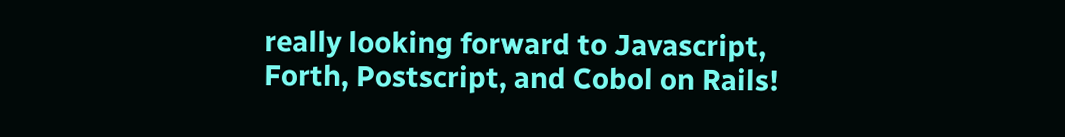really looking forward to Javascript, Forth, Postscript, and Cobol on Rails!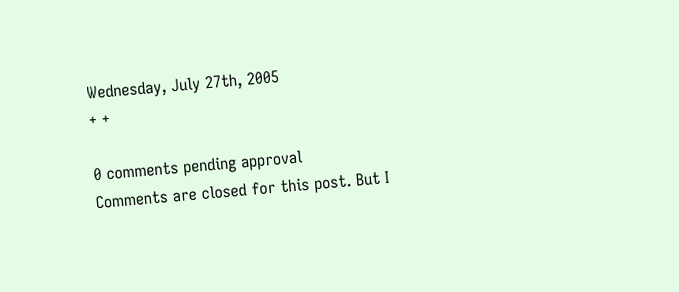Wednesday, July 27th, 2005
+ +

0 comments pending approval
Comments are closed for this post. But I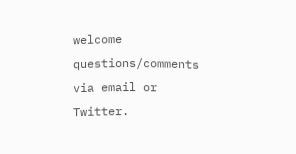welcome questions/comments via email or Twitter.